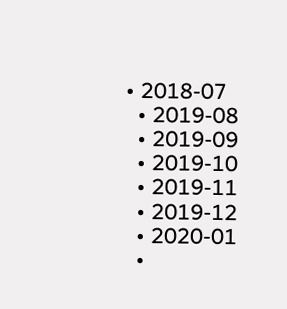• 2018-07
  • 2019-08
  • 2019-09
  • 2019-10
  • 2019-11
  • 2019-12
  • 2020-01
  •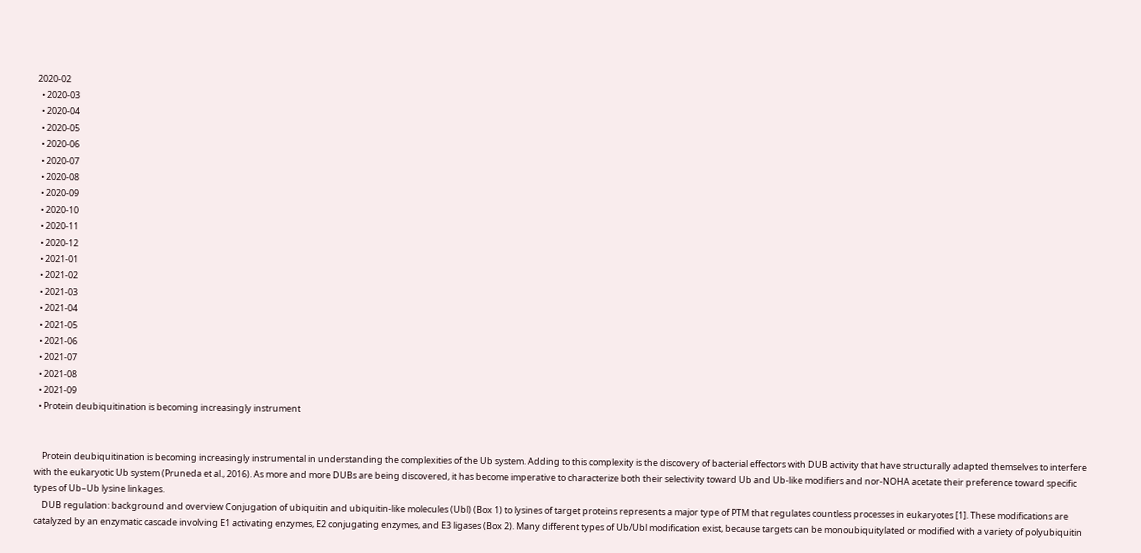2020-02
  • 2020-03
  • 2020-04
  • 2020-05
  • 2020-06
  • 2020-07
  • 2020-08
  • 2020-09
  • 2020-10
  • 2020-11
  • 2020-12
  • 2021-01
  • 2021-02
  • 2021-03
  • 2021-04
  • 2021-05
  • 2021-06
  • 2021-07
  • 2021-08
  • 2021-09
  • Protein deubiquitination is becoming increasingly instrument


    Protein deubiquitination is becoming increasingly instrumental in understanding the complexities of the Ub system. Adding to this complexity is the discovery of bacterial effectors with DUB activity that have structurally adapted themselves to interfere with the eukaryotic Ub system (Pruneda et al., 2016). As more and more DUBs are being discovered, it has become imperative to characterize both their selectivity toward Ub and Ub-like modifiers and nor-NOHA acetate their preference toward specific types of Ub–Ub lysine linkages.
    DUB regulation: background and overview Conjugation of ubiquitin and ubiquitin-like molecules (Ubl) (Box 1) to lysines of target proteins represents a major type of PTM that regulates countless processes in eukaryotes [1]. These modifications are catalyzed by an enzymatic cascade involving E1 activating enzymes, E2 conjugating enzymes, and E3 ligases (Box 2). Many different types of Ub/Ubl modification exist, because targets can be monoubiquitylated or modified with a variety of polyubiquitin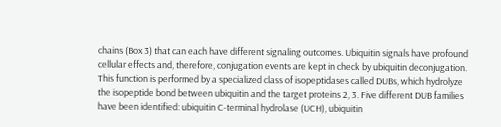chains (Box 3) that can each have different signaling outcomes. Ubiquitin signals have profound cellular effects and, therefore, conjugation events are kept in check by ubiquitin deconjugation. This function is performed by a specialized class of isopeptidases called DUBs, which hydrolyze the isopeptide bond between ubiquitin and the target proteins 2, 3. Five different DUB families have been identified: ubiquitin C-terminal hydrolase (UCH), ubiquitin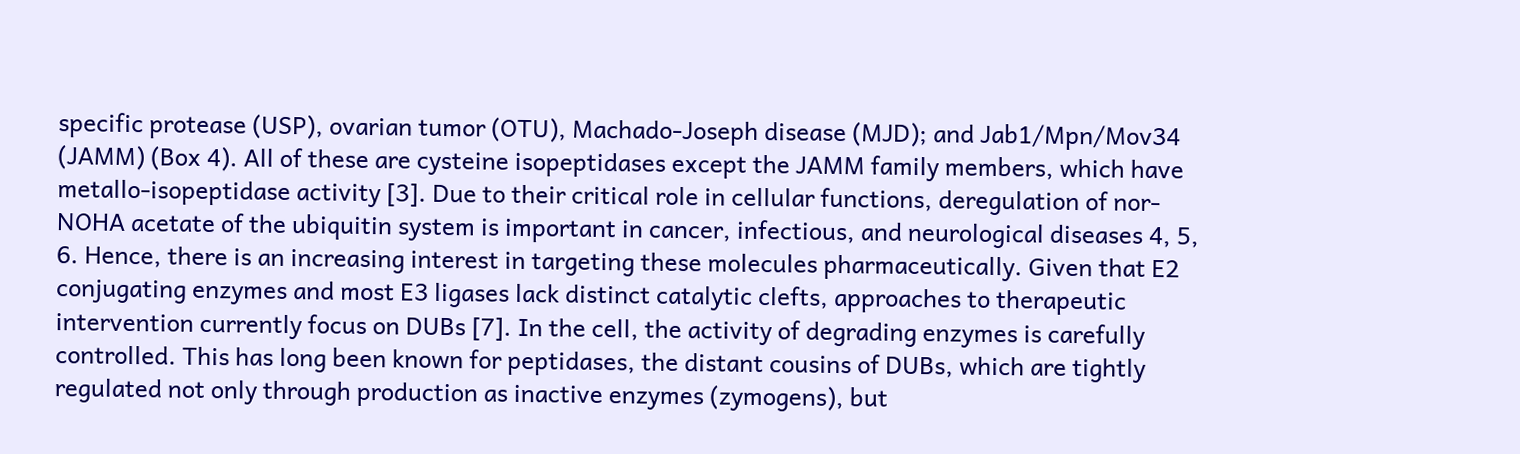specific protease (USP), ovarian tumor (OTU), Machado-Joseph disease (MJD); and Jab1/Mpn/Mov34 (JAMM) (Box 4). All of these are cysteine isopeptidases except the JAMM family members, which have metallo-isopeptidase activity [3]. Due to their critical role in cellular functions, deregulation of nor-NOHA acetate of the ubiquitin system is important in cancer, infectious, and neurological diseases 4, 5, 6. Hence, there is an increasing interest in targeting these molecules pharmaceutically. Given that E2 conjugating enzymes and most E3 ligases lack distinct catalytic clefts, approaches to therapeutic intervention currently focus on DUBs [7]. In the cell, the activity of degrading enzymes is carefully controlled. This has long been known for peptidases, the distant cousins of DUBs, which are tightly regulated not only through production as inactive enzymes (zymogens), but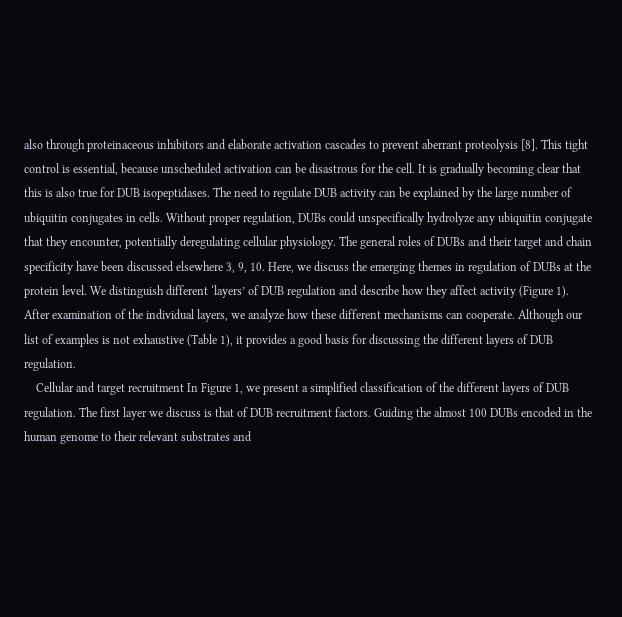also through proteinaceous inhibitors and elaborate activation cascades to prevent aberrant proteolysis [8]. This tight control is essential, because unscheduled activation can be disastrous for the cell. It is gradually becoming clear that this is also true for DUB isopeptidases. The need to regulate DUB activity can be explained by the large number of ubiquitin conjugates in cells. Without proper regulation, DUBs could unspecifically hydrolyze any ubiquitin conjugate that they encounter, potentially deregulating cellular physiology. The general roles of DUBs and their target and chain specificity have been discussed elsewhere 3, 9, 10. Here, we discuss the emerging themes in regulation of DUBs at the protein level. We distinguish different ‘layers’ of DUB regulation and describe how they affect activity (Figure 1). After examination of the individual layers, we analyze how these different mechanisms can cooperate. Although our list of examples is not exhaustive (Table 1), it provides a good basis for discussing the different layers of DUB regulation.
    Cellular and target recruitment In Figure 1, we present a simplified classification of the different layers of DUB regulation. The first layer we discuss is that of DUB recruitment factors. Guiding the almost 100 DUBs encoded in the human genome to their relevant substrates and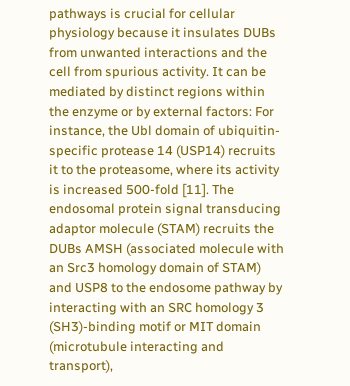pathways is crucial for cellular physiology because it insulates DUBs from unwanted interactions and the cell from spurious activity. It can be mediated by distinct regions within the enzyme or by external factors: For instance, the Ubl domain of ubiquitin-specific protease 14 (USP14) recruits it to the proteasome, where its activity is increased 500-fold [11]. The endosomal protein signal transducing adaptor molecule (STAM) recruits the DUBs AMSH (associated molecule with an Src3 homology domain of STAM) and USP8 to the endosome pathway by interacting with an SRC homology 3 (SH3)-binding motif or MIT domain (microtubule interacting and transport),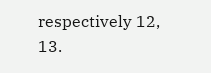respectively 12, 13.